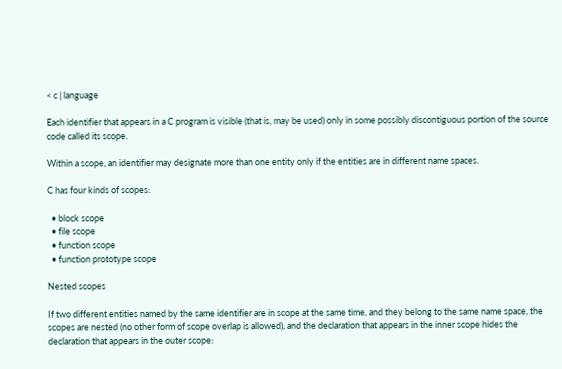< c | language

Each identifier that appears in a C program is visible (that is, may be used) only in some possibly discontiguous portion of the source code called its scope.

Within a scope, an identifier may designate more than one entity only if the entities are in different name spaces.

C has four kinds of scopes:

  • block scope
  • file scope
  • function scope
  • function prototype scope

Nested scopes

If two different entities named by the same identifier are in scope at the same time, and they belong to the same name space, the scopes are nested (no other form of scope overlap is allowed), and the declaration that appears in the inner scope hides the declaration that appears in the outer scope: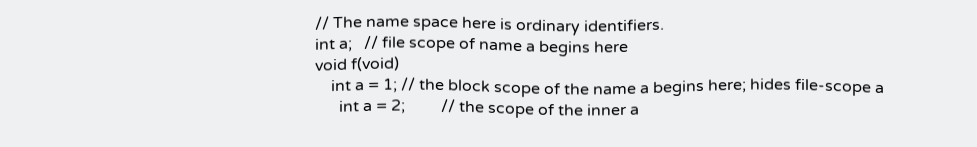// The name space here is ordinary identifiers.
int a;   // file scope of name a begins here
void f(void)
    int a = 1; // the block scope of the name a begins here; hides file-scope a
      int a = 2;         // the scope of the inner a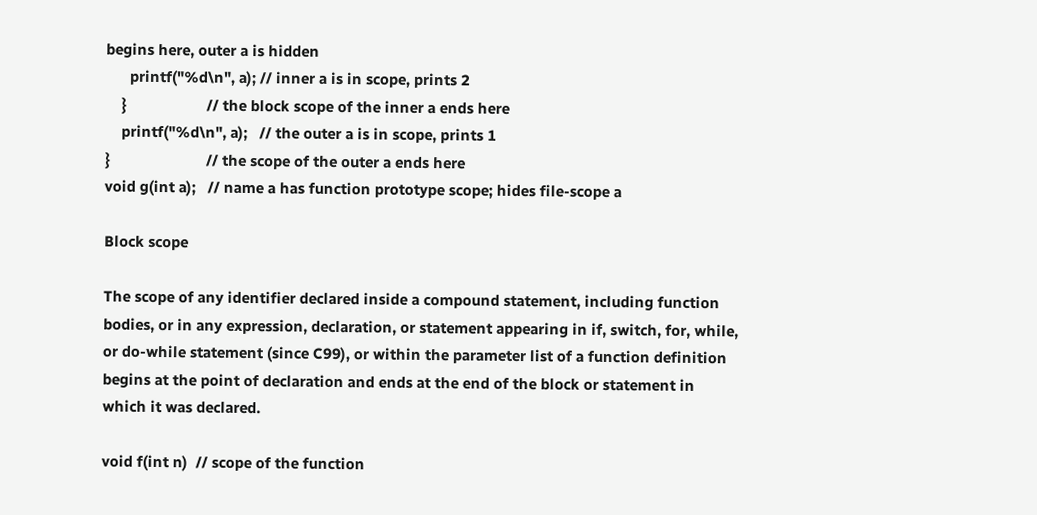begins here, outer a is hidden
      printf("%d\n", a); // inner a is in scope, prints 2
    }                    // the block scope of the inner a ends here
    printf("%d\n", a);   // the outer a is in scope, prints 1
}                        // the scope of the outer a ends here
void g(int a);   // name a has function prototype scope; hides file-scope a

Block scope

The scope of any identifier declared inside a compound statement, including function bodies, or in any expression, declaration, or statement appearing in if, switch, for, while, or do-while statement (since C99), or within the parameter list of a function definition begins at the point of declaration and ends at the end of the block or statement in which it was declared.

void f(int n)  // scope of the function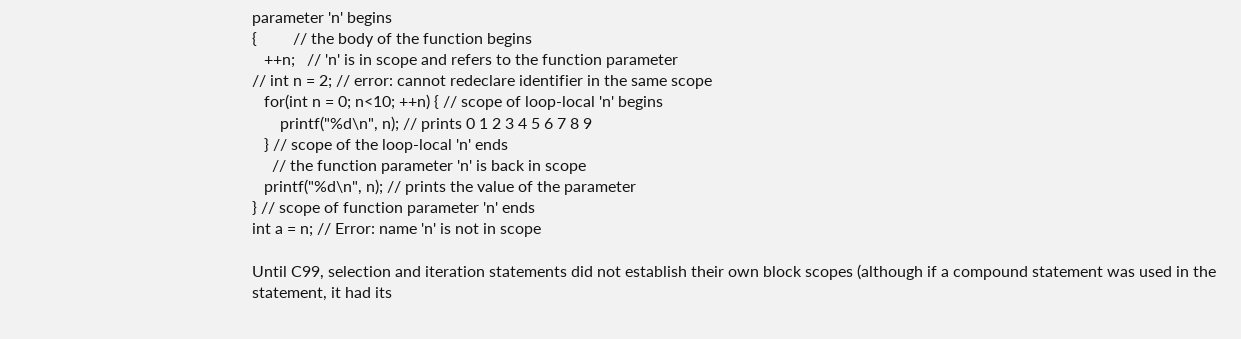parameter 'n' begins
{         // the body of the function begins
   ++n;   // 'n' is in scope and refers to the function parameter
// int n = 2; // error: cannot redeclare identifier in the same scope
   for(int n = 0; n<10; ++n) { // scope of loop-local 'n' begins
       printf("%d\n", n); // prints 0 1 2 3 4 5 6 7 8 9
   } // scope of the loop-local 'n' ends
     // the function parameter 'n' is back in scope
   printf("%d\n", n); // prints the value of the parameter
} // scope of function parameter 'n' ends
int a = n; // Error: name 'n' is not in scope

Until C99, selection and iteration statements did not establish their own block scopes (although if a compound statement was used in the statement, it had its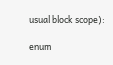usual block scope):

enum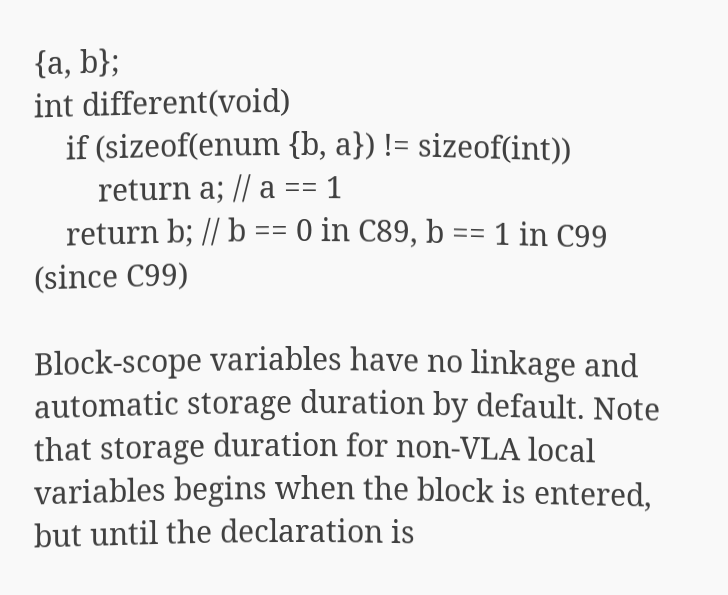{a, b};
int different(void)
    if (sizeof(enum {b, a}) != sizeof(int))
        return a; // a == 1
    return b; // b == 0 in C89, b == 1 in C99
(since C99)

Block-scope variables have no linkage and automatic storage duration by default. Note that storage duration for non-VLA local variables begins when the block is entered, but until the declaration is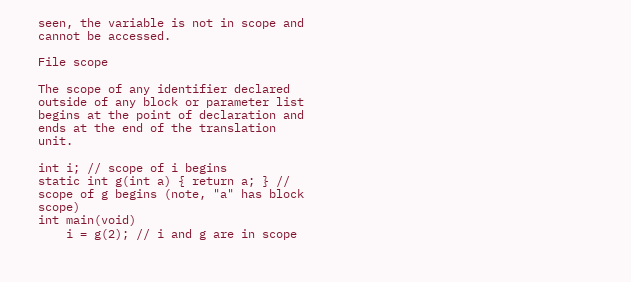seen, the variable is not in scope and cannot be accessed.

File scope

The scope of any identifier declared outside of any block or parameter list begins at the point of declaration and ends at the end of the translation unit.

int i; // scope of i begins
static int g(int a) { return a; } // scope of g begins (note, "a" has block scope)
int main(void)
    i = g(2); // i and g are in scope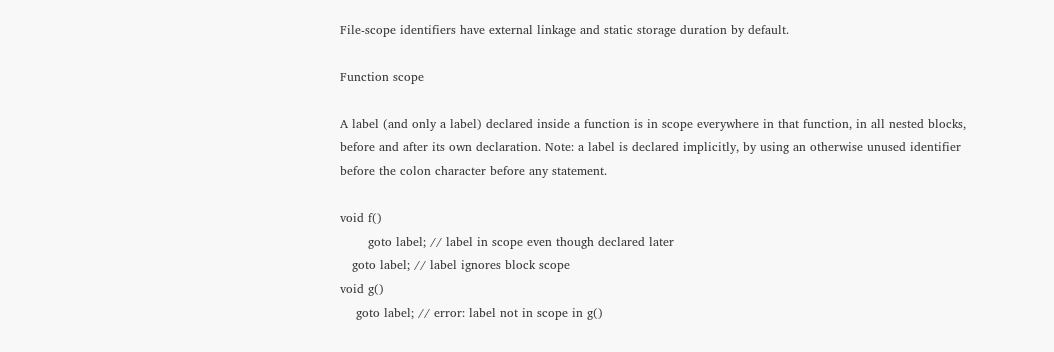File-scope identifiers have external linkage and static storage duration by default.

Function scope

A label (and only a label) declared inside a function is in scope everywhere in that function, in all nested blocks, before and after its own declaration. Note: a label is declared implicitly, by using an otherwise unused identifier before the colon character before any statement.

void f()
       goto label; // label in scope even though declared later
   goto label; // label ignores block scope
void g()
    goto label; // error: label not in scope in g()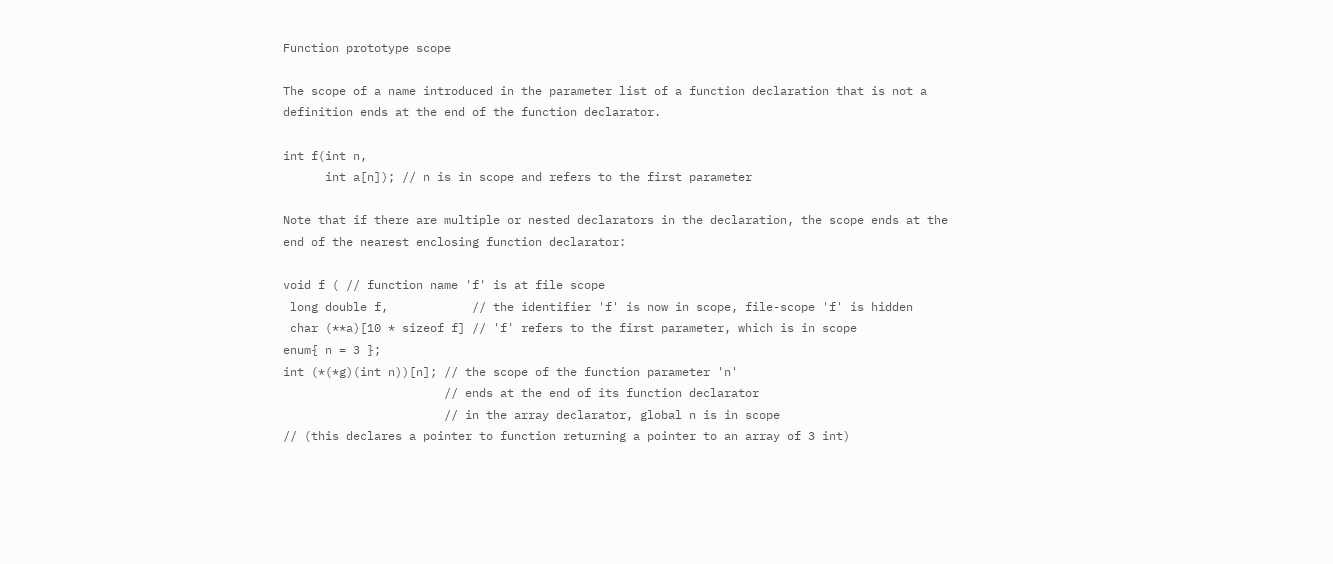Function prototype scope

The scope of a name introduced in the parameter list of a function declaration that is not a definition ends at the end of the function declarator.

int f(int n,
      int a[n]); // n is in scope and refers to the first parameter

Note that if there are multiple or nested declarators in the declaration, the scope ends at the end of the nearest enclosing function declarator:

void f ( // function name 'f' is at file scope
 long double f,            // the identifier 'f' is now in scope, file-scope 'f' is hidden
 char (**a)[10 * sizeof f] // 'f' refers to the first parameter, which is in scope
enum{ n = 3 };
int (*(*g)(int n))[n]; // the scope of the function parameter 'n'
                       // ends at the end of its function declarator
                       // in the array declarator, global n is in scope
// (this declares a pointer to function returning a pointer to an array of 3 int)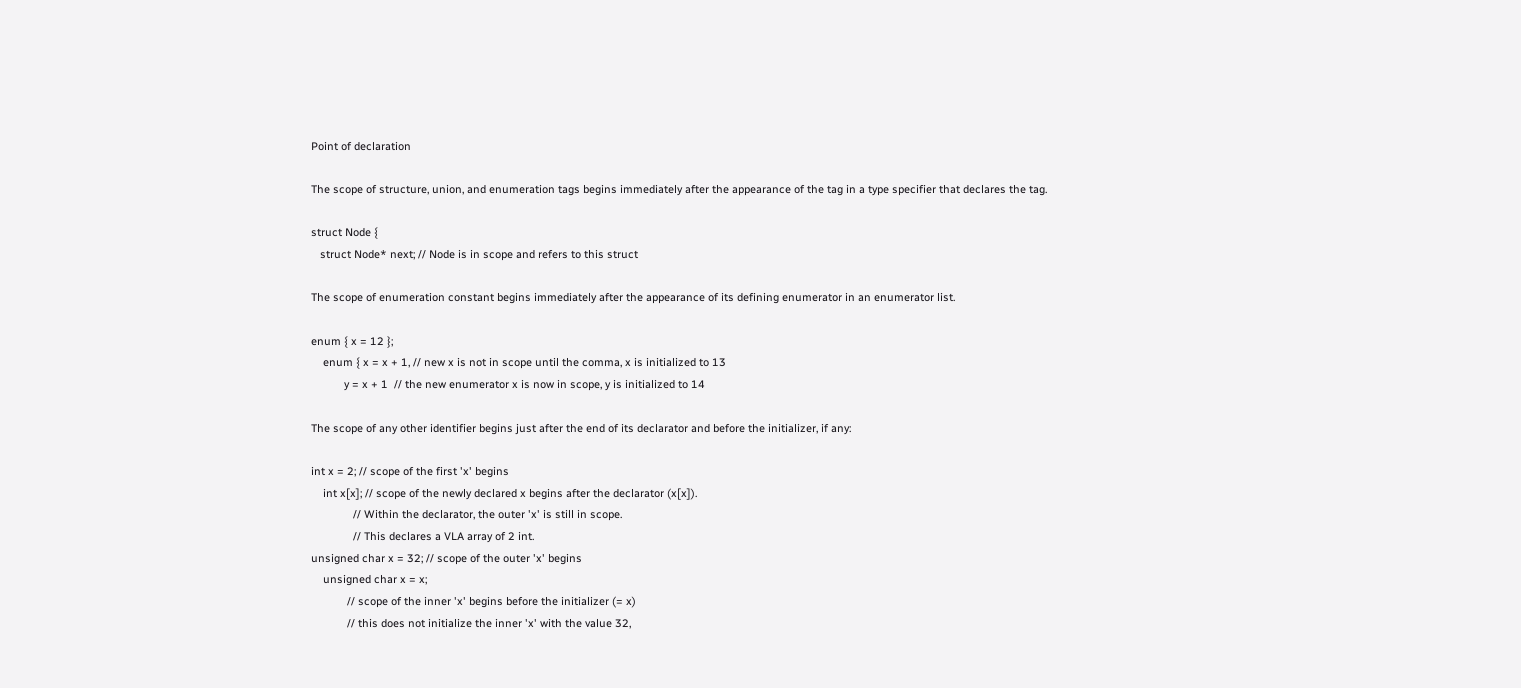Point of declaration

The scope of structure, union, and enumeration tags begins immediately after the appearance of the tag in a type specifier that declares the tag.

struct Node {
   struct Node* next; // Node is in scope and refers to this struct

The scope of enumeration constant begins immediately after the appearance of its defining enumerator in an enumerator list.

enum { x = 12 };
    enum { x = x + 1, // new x is not in scope until the comma, x is initialized to 13
           y = x + 1  // the new enumerator x is now in scope, y is initialized to 14

The scope of any other identifier begins just after the end of its declarator and before the initializer, if any:

int x = 2; // scope of the first 'x' begins
    int x[x]; // scope of the newly declared x begins after the declarator (x[x]).
              // Within the declarator, the outer 'x' is still in scope.
              // This declares a VLA array of 2 int.
unsigned char x = 32; // scope of the outer 'x' begins
    unsigned char x = x;
            // scope of the inner 'x' begins before the initializer (= x)
            // this does not initialize the inner 'x' with the value 32,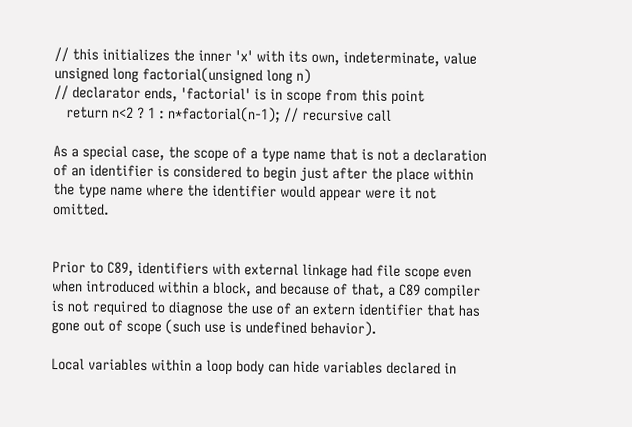// this initializes the inner 'x' with its own, indeterminate, value
unsigned long factorial(unsigned long n)
// declarator ends, 'factorial' is in scope from this point
   return n<2 ? 1 : n*factorial(n-1); // recursive call

As a special case, the scope of a type name that is not a declaration of an identifier is considered to begin just after the place within the type name where the identifier would appear were it not omitted.


Prior to C89, identifiers with external linkage had file scope even when introduced within a block, and because of that, a C89 compiler is not required to diagnose the use of an extern identifier that has gone out of scope (such use is undefined behavior).

Local variables within a loop body can hide variables declared in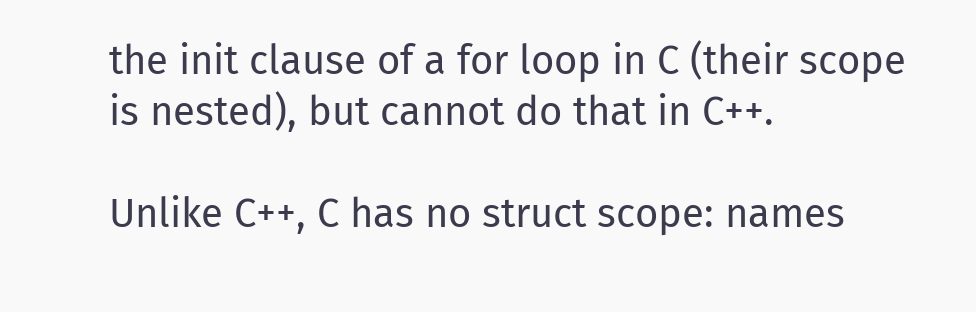the init clause of a for loop in C (their scope is nested), but cannot do that in C++.

Unlike C++, C has no struct scope: names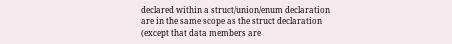declared within a struct/union/enum declaration are in the same scope as the struct declaration (except that data members are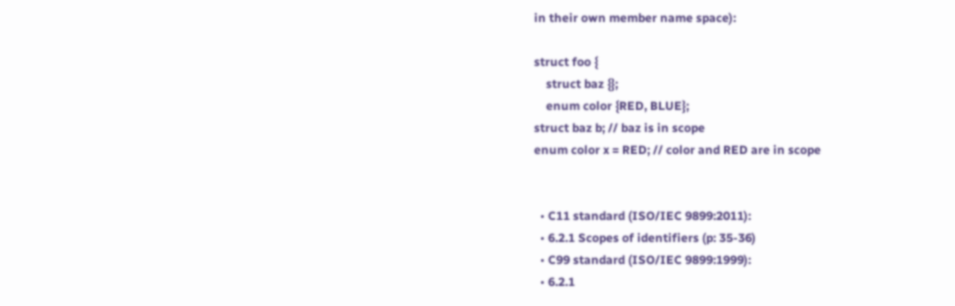in their own member name space):

struct foo {
    struct baz {};
    enum color {RED, BLUE};
struct baz b; // baz is in scope
enum color x = RED; // color and RED are in scope


  • C11 standard (ISO/IEC 9899:2011):
  • 6.2.1 Scopes of identifiers (p: 35-36)
  • C99 standard (ISO/IEC 9899:1999):
  • 6.2.1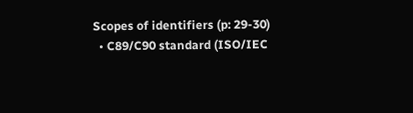Scopes of identifiers (p: 29-30)
  • C89/C90 standard (ISO/IEC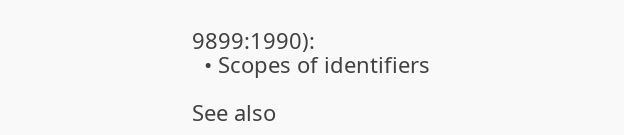9899:1990):
  • Scopes of identifiers

See also